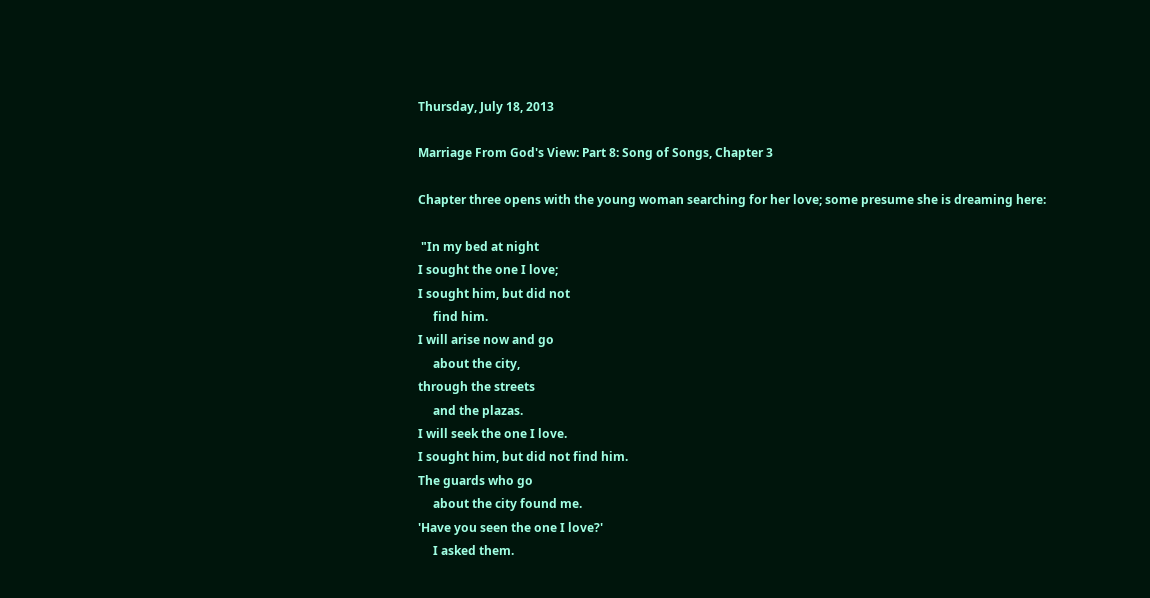Thursday, July 18, 2013

Marriage From God's View: Part 8: Song of Songs, Chapter 3

Chapter three opens with the young woman searching for her love; some presume she is dreaming here:

 "In my bed at night
I sought the one I love;
I sought him, but did not
     find him.
I will arise now and go
     about the city,
through the streets
     and the plazas.
I will seek the one I love.
I sought him, but did not find him.
The guards who go
     about the city found me.
'Have you seen the one I love?'
     I asked them.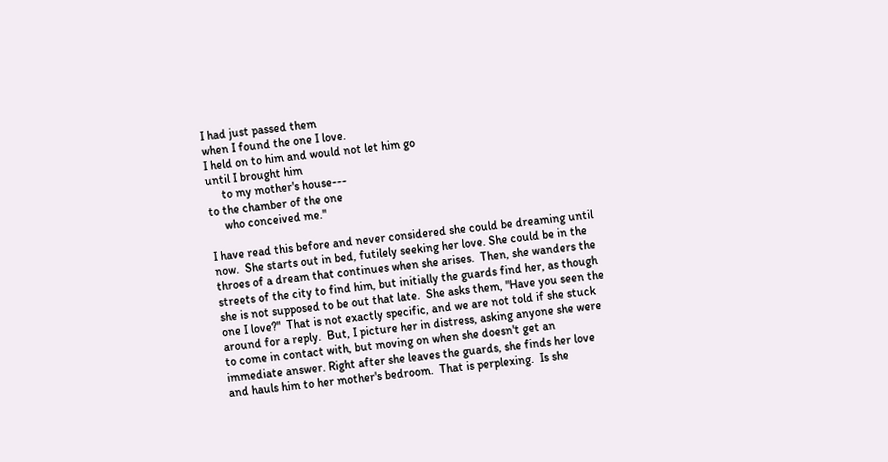I had just passed them
when I found the one I love.
I held on to him and would not let him go
until I brought him
     to my mother's house---
to the chamber of the one
     who conceived me."

I have read this before and never considered she could be dreaming until now.  She starts out in bed, futilely seeking her love. She could be in the throes of a dream that continues when she arises.  Then, she wanders the streets of the city to find him, but initially the guards find her, as though she is not supposed to be out that late.  She asks them, "Have you seen the one I love?"  That is not exactly specific, and we are not told if she stuck around for a reply.  But, I picture her in distress, asking anyone she were to come in contact with, but moving on when she doesn't get an immediate answer. Right after she leaves the guards, she finds her love and hauls him to her mother's bedroom.  That is perplexing.  Is she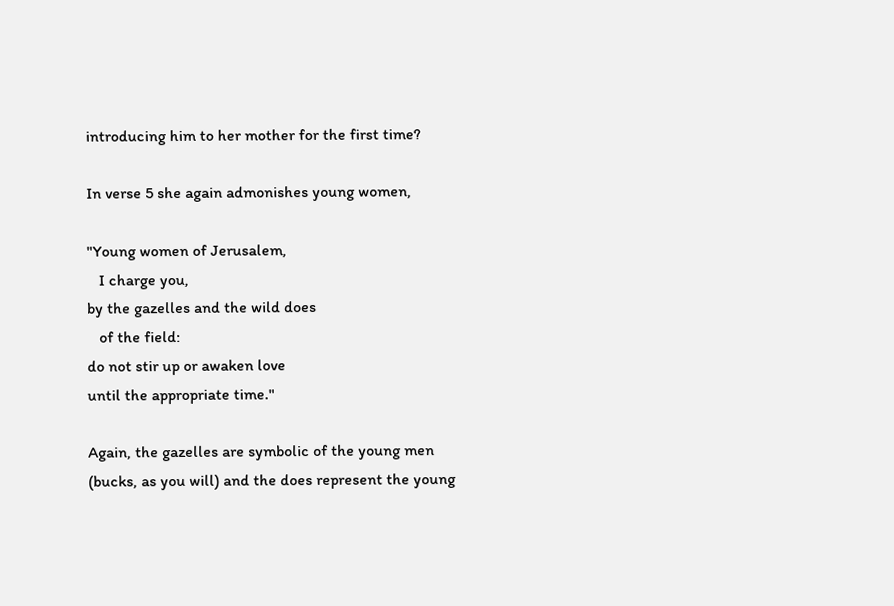introducing him to her mother for the first time?

In verse 5 she again admonishes young women,

"Young women of Jerusalem,
   I charge you,
by the gazelles and the wild does
   of the field:
do not stir up or awaken love
until the appropriate time."

Again, the gazelles are symbolic of the young men (bucks, as you will) and the does represent the young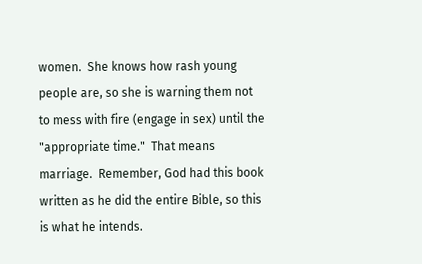women.  She knows how rash young people are, so she is warning them not to mess with fire (engage in sex) until the "appropriate time."  That means marriage.  Remember, God had this book written as he did the entire Bible, so this is what he intends.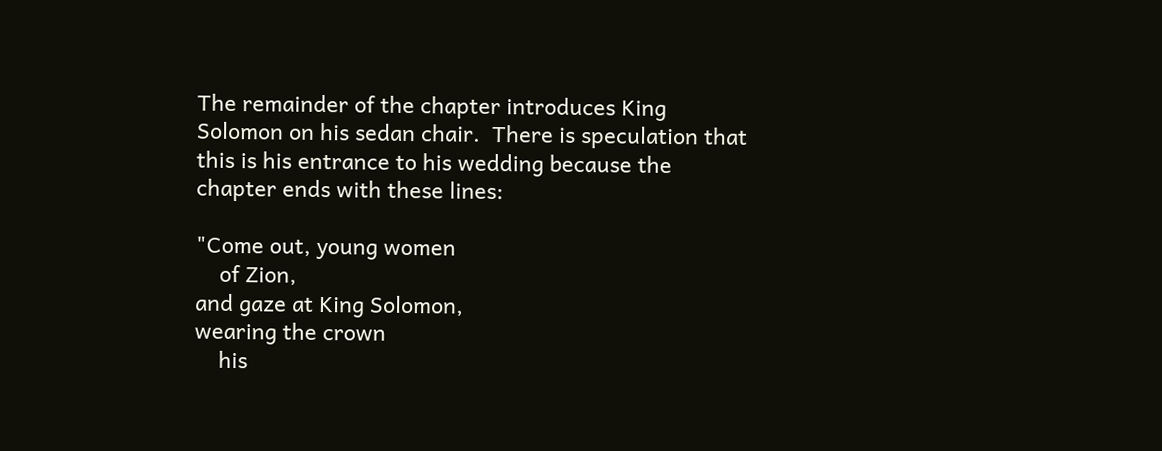The remainder of the chapter introduces King Solomon on his sedan chair.  There is speculation that this is his entrance to his wedding because the chapter ends with these lines:

"Come out, young women
    of Zion,
and gaze at King Solomon,
wearing the crown
    his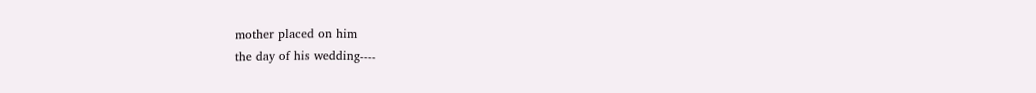mother placed on him
the day of his wedding----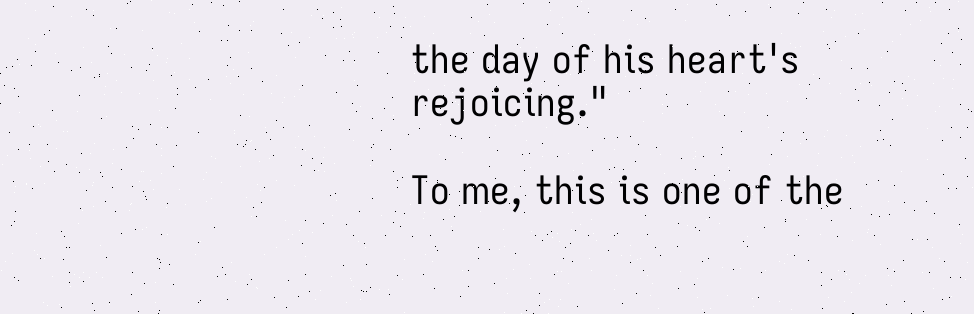the day of his heart's rejoicing."

To me, this is one of the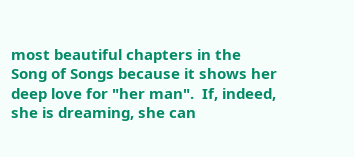most beautiful chapters in the Song of Songs because it shows her deep love for "her man".  If, indeed, she is dreaming, she can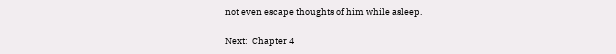not even escape thoughts of him while asleep.

Next:  Chapter 4